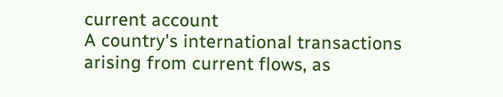current account
A country's international transactions arising from current flows, as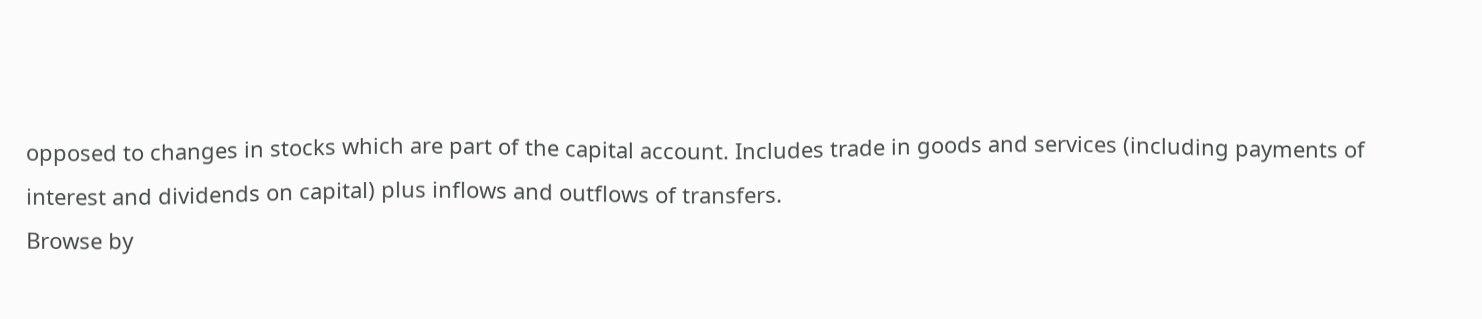opposed to changes in stocks which are part of the capital account. Includes trade in goods and services (including payments of interest and dividends on capital) plus inflows and outflows of transfers.
Browse by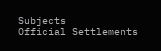Subjects
Official Settlements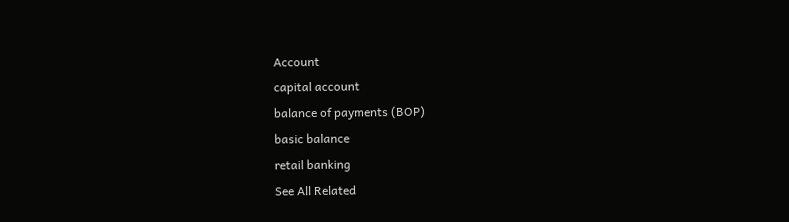Account
capital account
balance of payments (BOP)
basic balance
retail banking
See All Related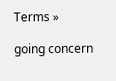Terms »

going concern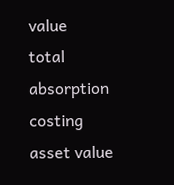value
total absorption costing
asset value